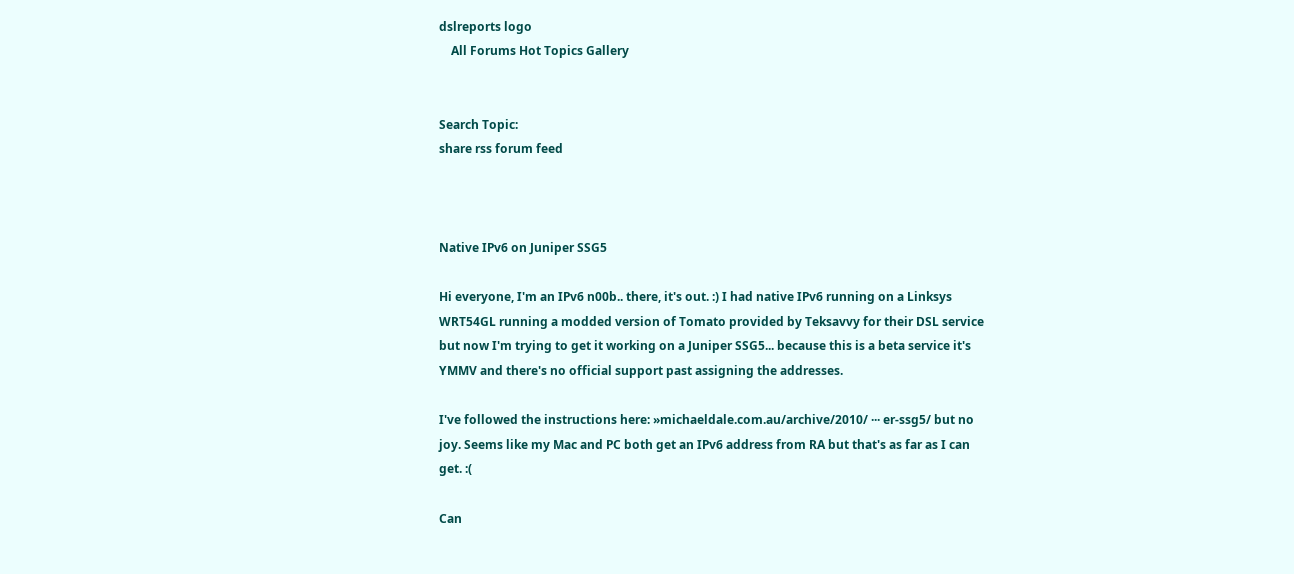dslreports logo
    All Forums Hot Topics Gallery


Search Topic:
share rss forum feed



Native IPv6 on Juniper SSG5

Hi everyone, I'm an IPv6 n00b.. there, it's out. :) I had native IPv6 running on a Linksys WRT54GL running a modded version of Tomato provided by Teksavvy for their DSL service but now I'm trying to get it working on a Juniper SSG5... because this is a beta service it's YMMV and there's no official support past assigning the addresses.

I've followed the instructions here: »michaeldale.com.au/archive/2010/ ··· er-ssg5/ but no joy. Seems like my Mac and PC both get an IPv6 address from RA but that's as far as I can get. :(

Can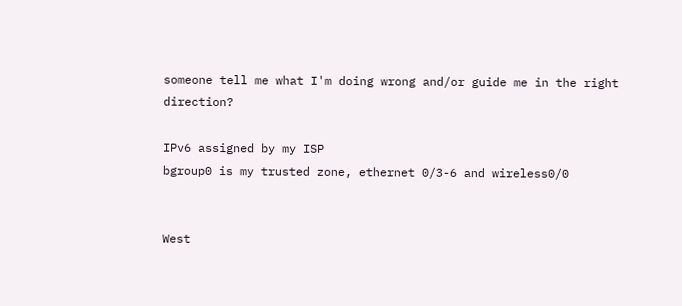someone tell me what I'm doing wrong and/or guide me in the right direction?

IPv6 assigned by my ISP
bgroup0 is my trusted zone, ethernet 0/3-6 and wireless0/0


West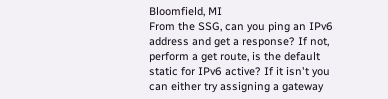Bloomfield, MI
From the SSG, can you ping an IPv6 address and get a response? If not, perform a get route, is the default static for IPv6 active? If it isn't you can either try assigning a gateway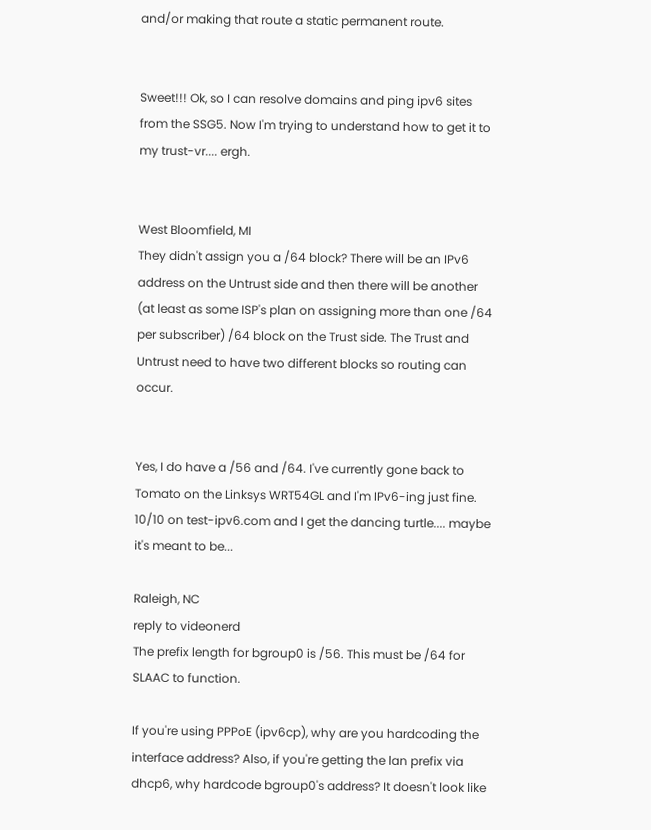and/or making that route a static permanent route.


Sweet!!! Ok, so I can resolve domains and ping ipv6 sites from the SSG5. Now I'm trying to understand how to get it to my trust-vr.... ergh.


West Bloomfield, MI
They didn't assign you a /64 block? There will be an IPv6 address on the Untrust side and then there will be another (at least as some ISP's plan on assigning more than one /64 per subscriber) /64 block on the Trust side. The Trust and Untrust need to have two different blocks so routing can occur.


Yes, I do have a /56 and /64. I've currently gone back to Tomato on the Linksys WRT54GL and I'm IPv6-ing just fine. 10/10 on test-ipv6.com and I get the dancing turtle.... maybe it's meant to be...

Raleigh, NC
reply to videonerd
The prefix length for bgroup0 is /56. This must be /64 for SLAAC to function.

If you're using PPPoE (ipv6cp), why are you hardcoding the interface address? Also, if you're getting the lan prefix via dhcp6, why hardcode bgroup0's address? It doesn't look like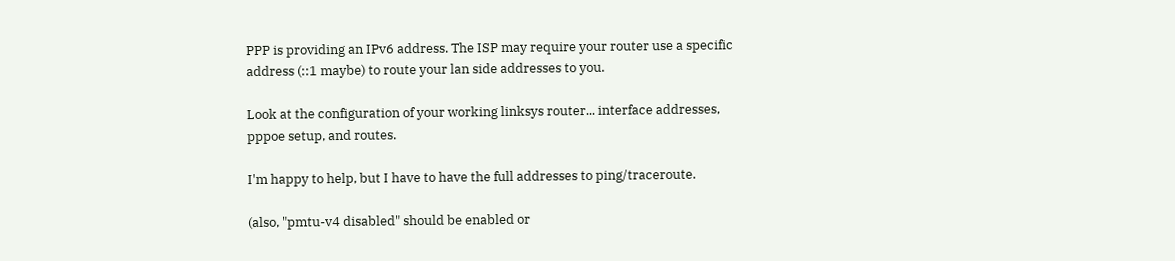PPP is providing an IPv6 address. The ISP may require your router use a specific address (::1 maybe) to route your lan side addresses to you.

Look at the configuration of your working linksys router... interface addresses, pppoe setup, and routes.

I'm happy to help, but I have to have the full addresses to ping/traceroute.

(also, "pmtu-v4 disabled" should be enabled or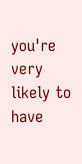you're very likely to have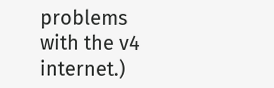problems with the v4 internet.)